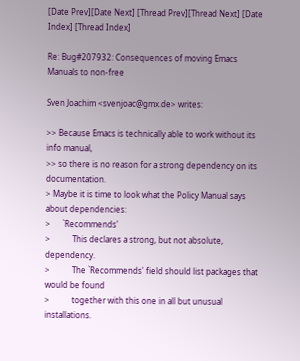[Date Prev][Date Next] [Thread Prev][Thread Next] [Date Index] [Thread Index]

Re: Bug#207932: Consequences of moving Emacs Manuals to non-free

Sven Joachim <svenjoac@gmx.de> writes:

>> Because Emacs is technically able to work without its info manual,
>> so there is no reason for a strong dependency on its documentation.
> Maybe it is time to look what the Policy Manual says about dependencies:
>      `Recommends'
>           This declares a strong, but not absolute, dependency.
>           The `Recommends' field should list packages that would be found
>           together with this one in all but unusual installations.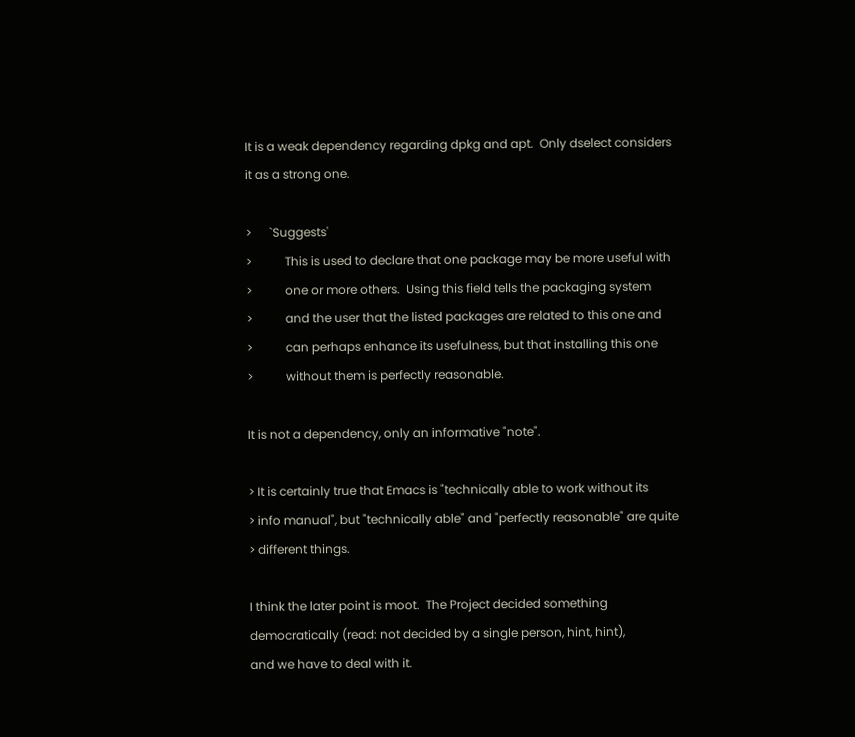It is a weak dependency regarding dpkg and apt.  Only dselect considers
it as a strong one.

>      `Suggests'
>           This is used to declare that one package may be more useful with
>           one or more others.  Using this field tells the packaging system
>           and the user that the listed packages are related to this one and
>           can perhaps enhance its usefulness, but that installing this one
>           without them is perfectly reasonable.

It is not a dependency, only an informative "note".

> It is certainly true that Emacs is "technically able to work without its
> info manual", but "technically able" and "perfectly reasonable" are quite
> different things.

I think the later point is moot.  The Project decided something
democratically (read: not decided by a single person, hint, hint),
and we have to deal with it.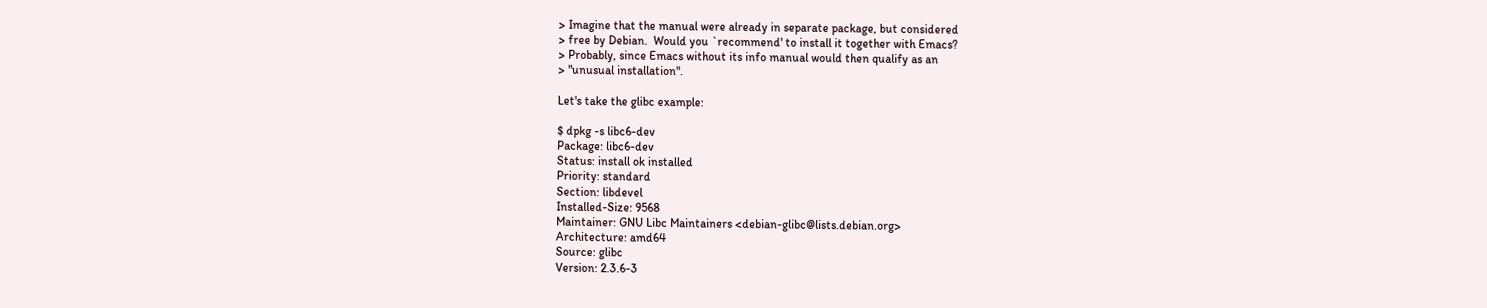> Imagine that the manual were already in separate package, but considered
> free by Debian.  Would you `recommend' to install it together with Emacs?
> Probably, since Emacs without its info manual would then qualify as an
> "unusual installation".

Let's take the glibc example:

$ dpkg -s libc6-dev
Package: libc6-dev
Status: install ok installed
Priority: standard
Section: libdevel
Installed-Size: 9568
Maintainer: GNU Libc Maintainers <debian-glibc@lists.debian.org>
Architecture: amd64
Source: glibc
Version: 2.3.6-3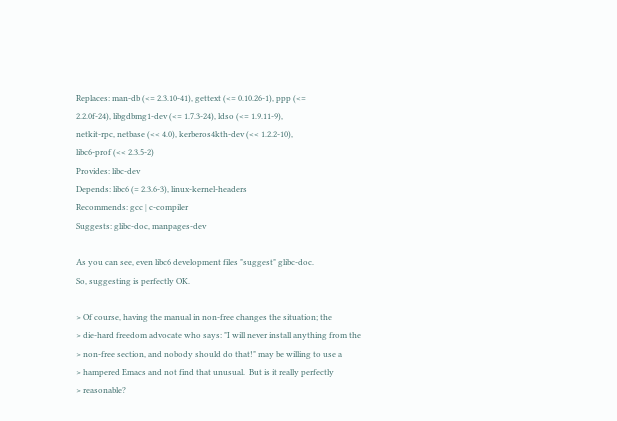Replaces: man-db (<= 2.3.10-41), gettext (<= 0.10.26-1), ppp (<=
2.2.0f-24), libgdbmg1-dev (<= 1.7.3-24), ldso (<= 1.9.11-9),
netkit-rpc, netbase (<< 4.0), kerberos4kth-dev (<< 1.2.2-10),
libc6-prof (<< 2.3.5-2)
Provides: libc-dev
Depends: libc6 (= 2.3.6-3), linux-kernel-headers
Recommends: gcc | c-compiler
Suggests: glibc-doc, manpages-dev

As you can see, even libc6 development files "suggest" glibc-doc.
So, suggesting is perfectly OK.

> Of course, having the manual in non-free changes the situation; the
> die-hard freedom advocate who says: "I will never install anything from the
> non-free section, and nobody should do that!" may be willing to use a
> hampered Emacs and not find that unusual.  But is it really perfectly
> reasonable?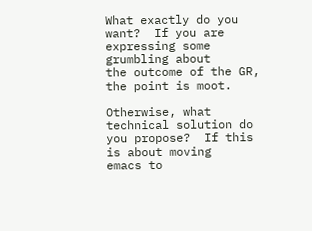What exactly do you want?  If you are expressing some grumbling about
the outcome of the GR, the point is moot.

Otherwise, what technical solution do you propose?  If this is about moving
emacs to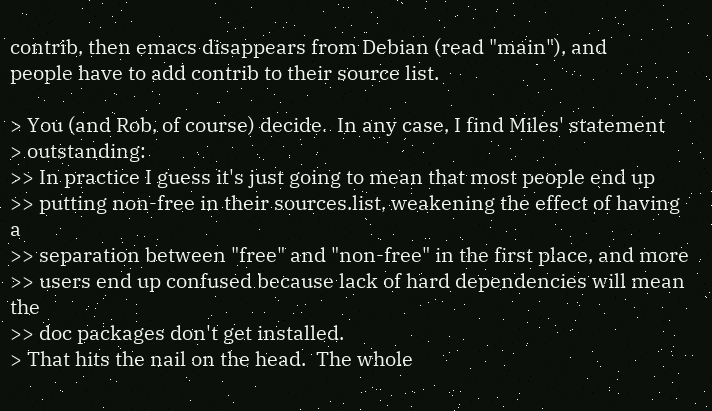contrib, then emacs disappears from Debian (read "main"), and
people have to add contrib to their source list.

> You (and Rob, of course) decide.  In any case, I find Miles' statement
> outstanding:
>> In practice I guess it's just going to mean that most people end up
>> putting non-free in their sources.list, weakening the effect of having a
>> separation between "free" and "non-free" in the first place, and more
>> users end up confused because lack of hard dependencies will mean the
>> doc packages don't get installed.
> That hits the nail on the head.  The whole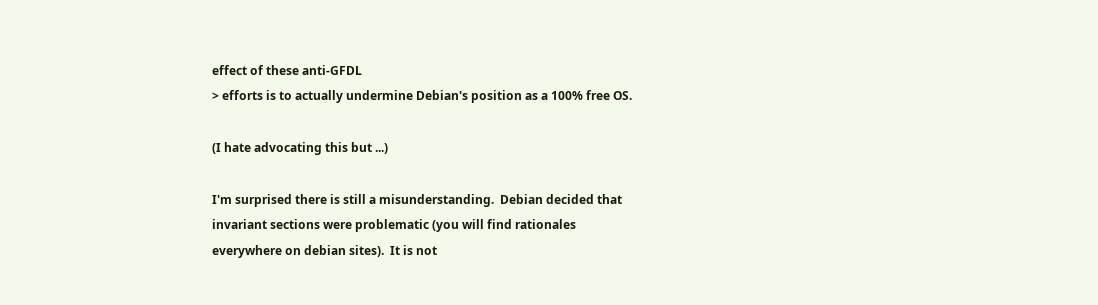effect of these anti-GFDL
> efforts is to actually undermine Debian's position as a 100% free OS.

(I hate advocating this but ...)

I'm surprised there is still a misunderstanding.  Debian decided that
invariant sections were problematic (you will find rationales
everywhere on debian sites).  It is not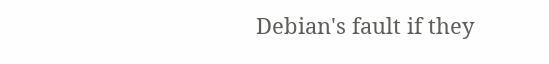Debian's fault if they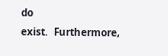do
exist.  Furthermore,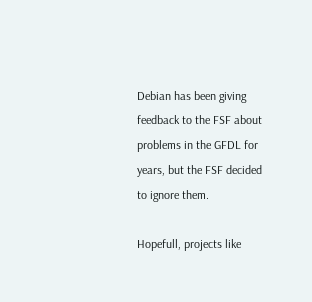Debian has been giving feedback to the FSF about
problems in the GFDL for years, but the FSF decided to ignore them.

Hopefull, projects like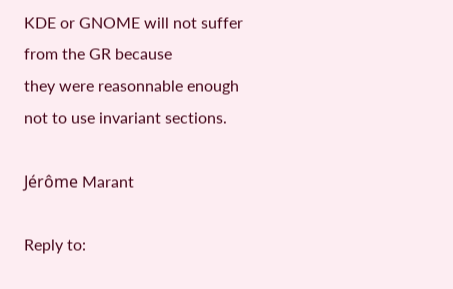KDE or GNOME will not suffer from the GR because
they were reasonnable enough not to use invariant sections.

Jérôme Marant

Reply to: